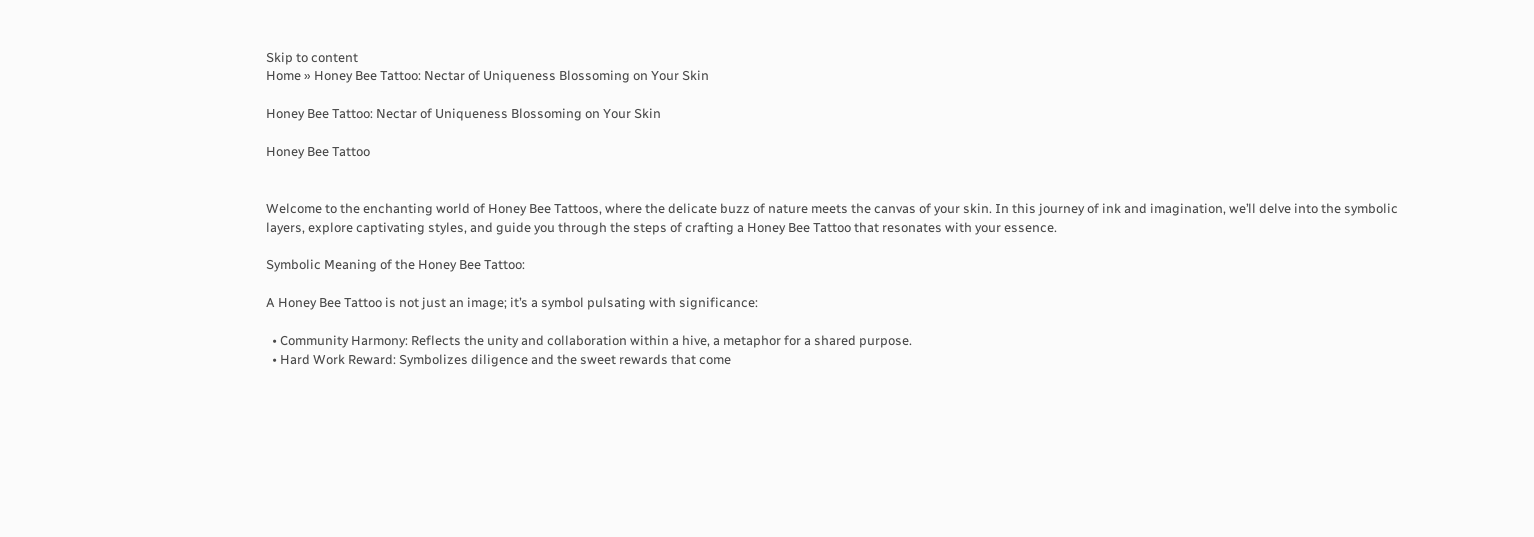Skip to content
Home » Honey Bee Tattoo: Nectar of Uniqueness Blossoming on Your Skin

Honey Bee Tattoo: Nectar of Uniqueness Blossoming on Your Skin

Honey Bee Tattoo


Welcome to the enchanting world of Honey Bee Tattoos, where the delicate buzz of nature meets the canvas of your skin. In this journey of ink and imagination, we’ll delve into the symbolic layers, explore captivating styles, and guide you through the steps of crafting a Honey Bee Tattoo that resonates with your essence.

Symbolic Meaning of the Honey Bee Tattoo:

A Honey Bee Tattoo is not just an image; it’s a symbol pulsating with significance:

  • Community Harmony: Reflects the unity and collaboration within a hive, a metaphor for a shared purpose.
  • Hard Work Reward: Symbolizes diligence and the sweet rewards that come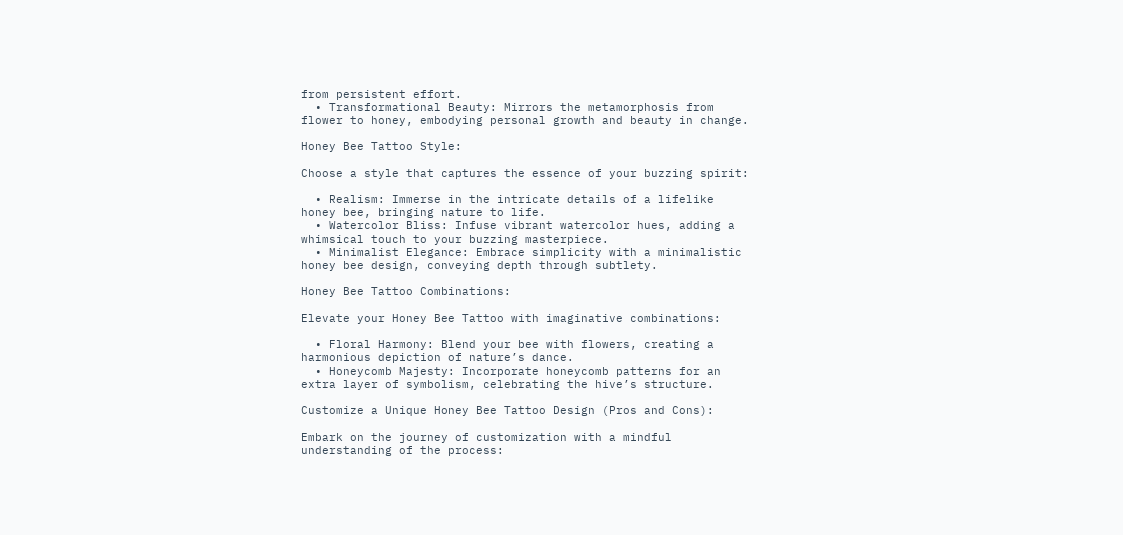from persistent effort.
  • Transformational Beauty: Mirrors the metamorphosis from flower to honey, embodying personal growth and beauty in change.

Honey Bee Tattoo Style:

Choose a style that captures the essence of your buzzing spirit:

  • Realism: Immerse in the intricate details of a lifelike honey bee, bringing nature to life.
  • Watercolor Bliss: Infuse vibrant watercolor hues, adding a whimsical touch to your buzzing masterpiece.
  • Minimalist Elegance: Embrace simplicity with a minimalistic honey bee design, conveying depth through subtlety.

Honey Bee Tattoo Combinations:

Elevate your Honey Bee Tattoo with imaginative combinations:

  • Floral Harmony: Blend your bee with flowers, creating a harmonious depiction of nature’s dance.
  • Honeycomb Majesty: Incorporate honeycomb patterns for an extra layer of symbolism, celebrating the hive’s structure.

Customize a Unique Honey Bee Tattoo Design (Pros and Cons):

Embark on the journey of customization with a mindful understanding of the process: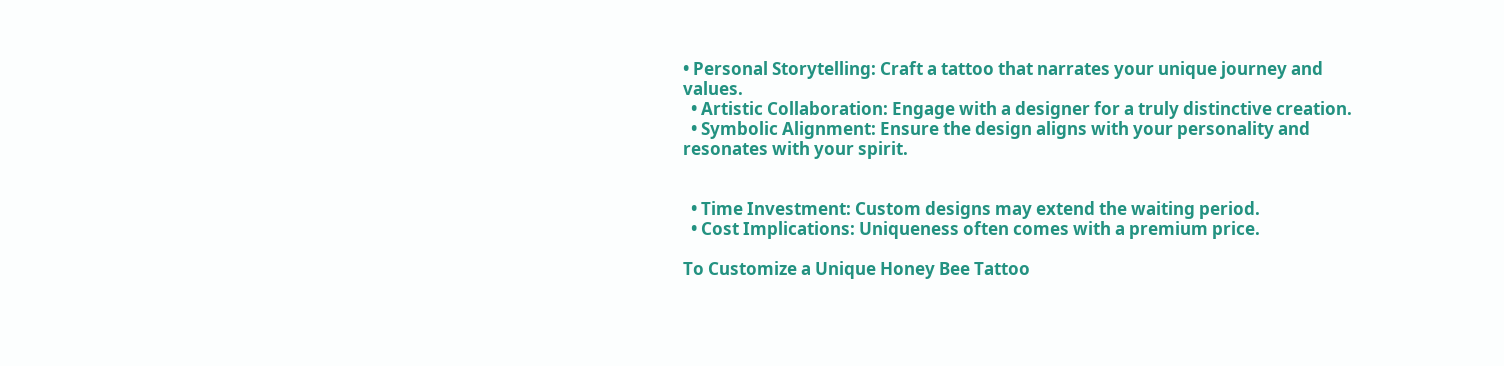• Personal Storytelling: Craft a tattoo that narrates your unique journey and values.
  • Artistic Collaboration: Engage with a designer for a truly distinctive creation.
  • Symbolic Alignment: Ensure the design aligns with your personality and resonates with your spirit.


  • Time Investment: Custom designs may extend the waiting period.
  • Cost Implications: Uniqueness often comes with a premium price.

To Customize a Unique Honey Bee Tattoo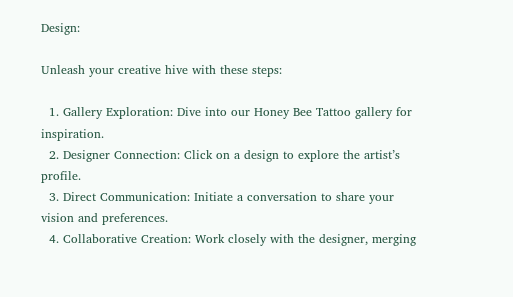Design:

Unleash your creative hive with these steps:

  1. Gallery Exploration: Dive into our Honey Bee Tattoo gallery for inspiration.
  2. Designer Connection: Click on a design to explore the artist’s profile.
  3. Direct Communication: Initiate a conversation to share your vision and preferences.
  4. Collaborative Creation: Work closely with the designer, merging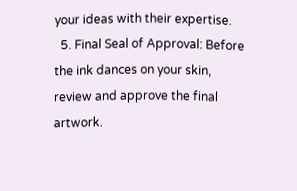your ideas with their expertise.
  5. Final Seal of Approval: Before the ink dances on your skin, review and approve the final artwork.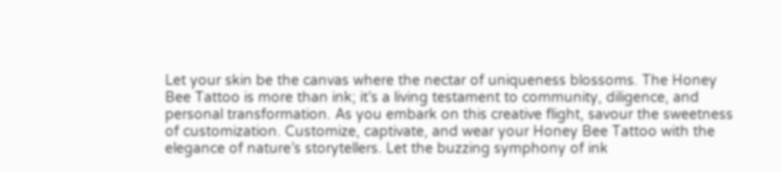Let your skin be the canvas where the nectar of uniqueness blossoms. The Honey Bee Tattoo is more than ink; it’s a living testament to community, diligence, and personal transformation. As you embark on this creative flight, savour the sweetness of customization. Customize, captivate, and wear your Honey Bee Tattoo with the elegance of nature’s storytellers. Let the buzzing symphony of ink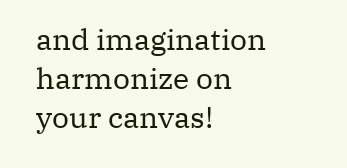and imagination harmonize on your canvas!